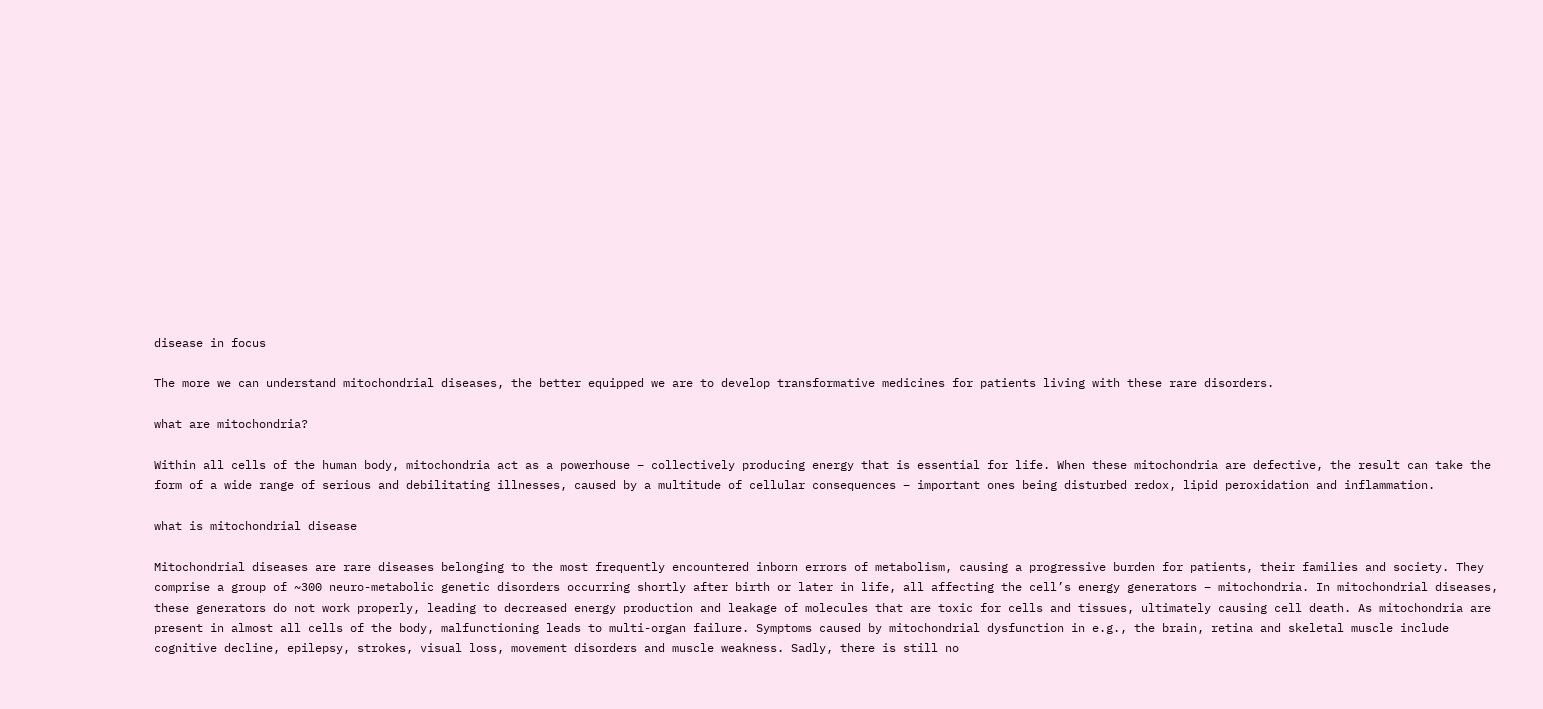disease in focus

The more we can understand mitochondrial diseases, the better equipped we are to develop transformative medicines for patients living with these rare disorders.

what are mitochondria?

Within all cells of the human body, mitochondria act as a powerhouse – collectively producing energy that is essential for life. When these mitochondria are defective, the result can take the form of a wide range of serious and debilitating illnesses, caused by a multitude of cellular consequences – important ones being disturbed redox, lipid peroxidation and inflammation.

what is mitochondrial disease

Mitochondrial diseases are rare diseases belonging to the most frequently encountered inborn errors of metabolism, causing a progressive burden for patients, their families and society. They comprise a group of ~300 neuro-metabolic genetic disorders occurring shortly after birth or later in life, all affecting the cell’s energy generators – mitochondria. In mitochondrial diseases, these generators do not work properly, leading to decreased energy production and leakage of molecules that are toxic for cells and tissues, ultimately causing cell death. As mitochondria are present in almost all cells of the body, malfunctioning leads to multi-organ failure. Symptoms caused by mitochondrial dysfunction in e.g., the brain, retina and skeletal muscle include cognitive decline, epilepsy, strokes, visual loss, movement disorders and muscle weakness. Sadly, there is still no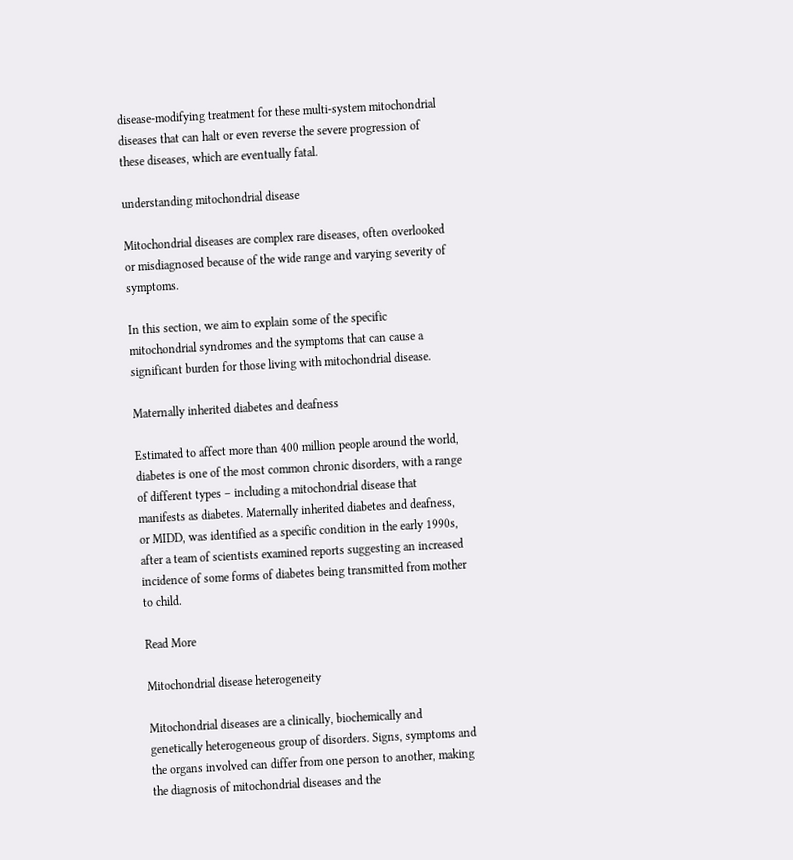disease-modifying treatment for these multi-system mitochondrial diseases that can halt or even reverse the severe progression of these diseases, which are eventually fatal.

understanding mitochondrial disease

Mitochondrial diseases are complex rare diseases, often overlooked or misdiagnosed because of the wide range and varying severity of symptoms.

In this section, we aim to explain some of the specific mitochondrial syndromes and the symptoms that can cause a significant burden for those living with mitochondrial disease.

Maternally inherited diabetes and deafness

Estimated to affect more than 400 million people around the world, diabetes is one of the most common chronic disorders, with a range of different types – including a mitochondrial disease that manifests as diabetes. Maternally inherited diabetes and deafness, or MIDD, was identified as a specific condition in the early 1990s, after a team of scientists examined reports suggesting an increased incidence of some forms of diabetes being transmitted from mother to child.

Read More

Mitochondrial disease heterogeneity

Mitochondrial diseases are a clinically, biochemically and genetically heterogeneous group of disorders. Signs, symptoms and the organs involved can differ from one person to another, making the diagnosis of mitochondrial diseases and the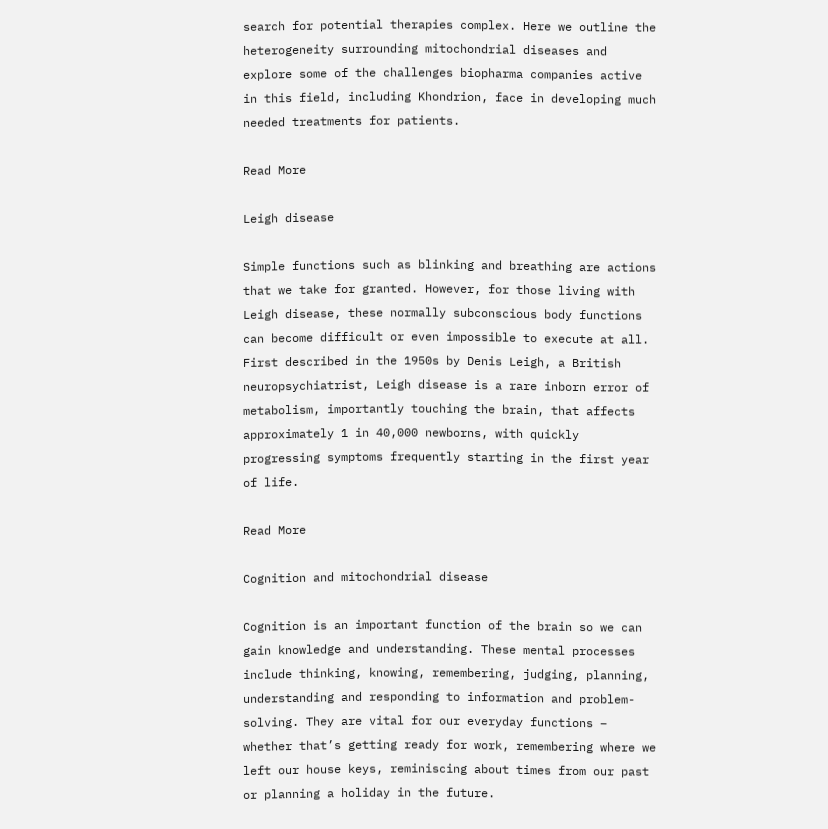search for potential therapies complex. Here we outline the heterogeneity surrounding mitochondrial diseases and explore some of the challenges biopharma companies active in this field, including Khondrion, face in developing much needed treatments for patients.

Read More

Leigh disease

Simple functions such as blinking and breathing are actions that we take for granted. However, for those living with Leigh disease, these normally subconscious body functions can become difficult or even impossible to execute at all. First described in the 1950s by Denis Leigh, a British neuropsychiatrist, Leigh disease is a rare inborn error of metabolism, importantly touching the brain, that affects approximately 1 in 40,000 newborns, with quickly progressing symptoms frequently starting in the first year of life.

Read More

Cognition and mitochondrial disease

Cognition is an important function of the brain so we can gain knowledge and understanding. These mental processes include thinking, knowing, remembering, judging, planning, understanding and responding to information and problem-solving. They are vital for our everyday functions – whether that’s getting ready for work, remembering where we left our house keys, reminiscing about times from our past or planning a holiday in the future.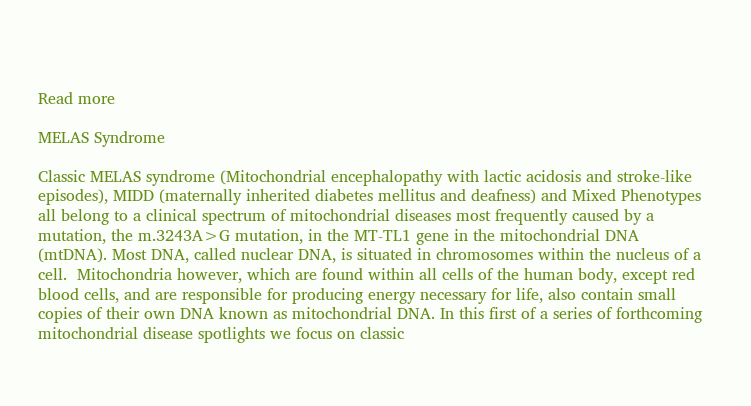Read more

MELAS Syndrome

Classic MELAS syndrome (Mitochondrial encephalopathy with lactic acidosis and stroke-like episodes), MIDD (maternally inherited diabetes mellitus and deafness) and Mixed Phenotypes all belong to a clinical spectrum of mitochondrial diseases most frequently caused by a mutation, the m.3243A>G mutation, in the MT-TL1 gene in the mitochondrial DNA (mtDNA). Most DNA, called nuclear DNA, is situated in chromosomes within the nucleus of a cell.  Mitochondria however, which are found within all cells of the human body, except red blood cells, and are responsible for producing energy necessary for life, also contain small copies of their own DNA known as mitochondrial DNA. In this first of a series of forthcoming mitochondrial disease spotlights we focus on classic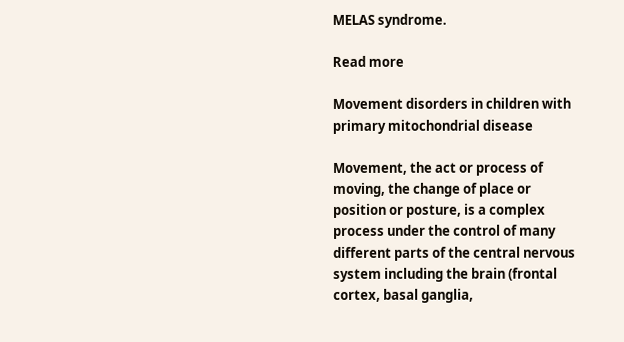MELAS syndrome.

Read more

Movement disorders in children with primary mitochondrial disease

Movement, the act or process of moving, the change of place or position or posture, is a complex process under the control of many different parts of the central nervous system including the brain (frontal cortex, basal ganglia,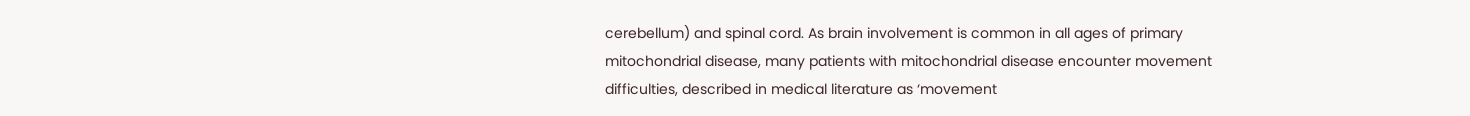cerebellum) and spinal cord. As brain involvement is common in all ages of primary mitochondrial disease, many patients with mitochondrial disease encounter movement difficulties, described in medical literature as ‘movement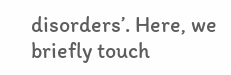disorders’. Here, we briefly touch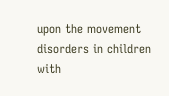upon the movement disorders in children with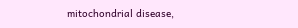mitochondrial disease,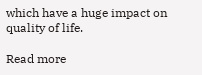which have a huge impact on quality of life.

Read more